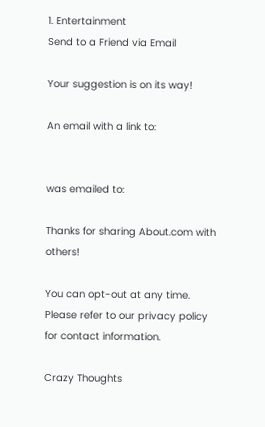1. Entertainment
Send to a Friend via Email

Your suggestion is on its way!

An email with a link to:


was emailed to:

Thanks for sharing About.com with others!

You can opt-out at any time. Please refer to our privacy policy for contact information.

Crazy Thoughts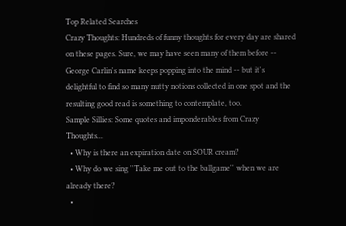Top Related Searches
Crazy Thoughts: Hundreds of funny thoughts for every day are shared on these pages. Sure, we may have seen many of them before -- George Carlin's name keeps popping into the mind -- but it's delightful to find so many nutty notions collected in one spot and the resulting good read is something to contemplate, too.
Sample Sillies: Some quotes and imponderables from Crazy Thoughts...
  • Why is there an expiration date on SOUR cream?
  • Why do we sing ''Take me out to the ballgame'' when we are already there?
  •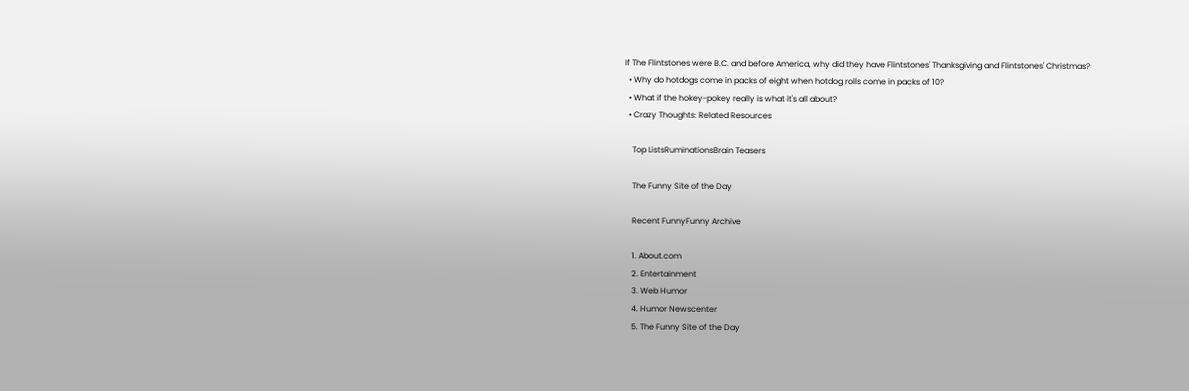If The Flintstones were B.C. and before America, why did they have Flintstones' Thanksgiving and Flintstones' Christmas?
  • Why do hotdogs come in packs of eight when hotdog rolls come in packs of 10?
  • What if the hokey-pokey really is what it's all about?
  • Crazy Thoughts: Related Resources

    Top ListsRuminationsBrain Teasers

    The Funny Site of the Day

    Recent FunnyFunny Archive

    1. About.com
    2. Entertainment
    3. Web Humor
    4. Humor Newscenter
    5. The Funny Site of the Day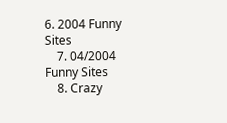6. 2004 Funny Sites
    7. 04/2004 Funny Sites
    8. Crazy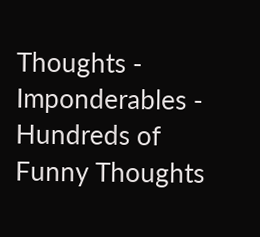Thoughts - Imponderables - Hundreds of Funny Thoughts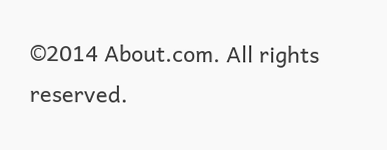©2014 About.com. All rights reserved.